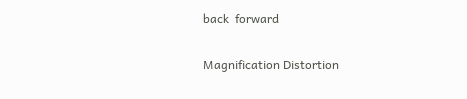back  forward

Magnification Distortion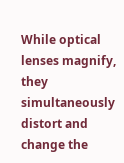While optical lenses magnify, they simultaneously distort and change the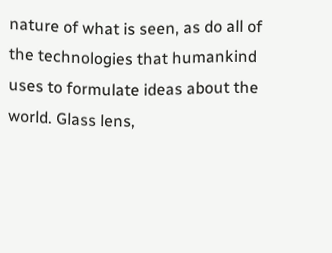nature of what is seen, as do all of the technologies that humankind uses to formulate ideas about the world. Glass lens,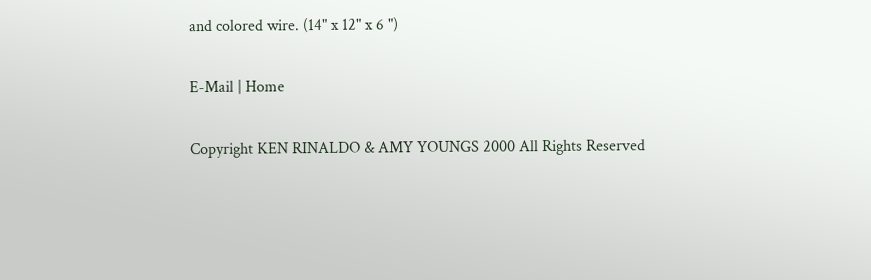and colored wire. (14" x 12" x 6 ")

E-Mail | Home

Copyright KEN RINALDO & AMY YOUNGS 2000 All Rights Reserved